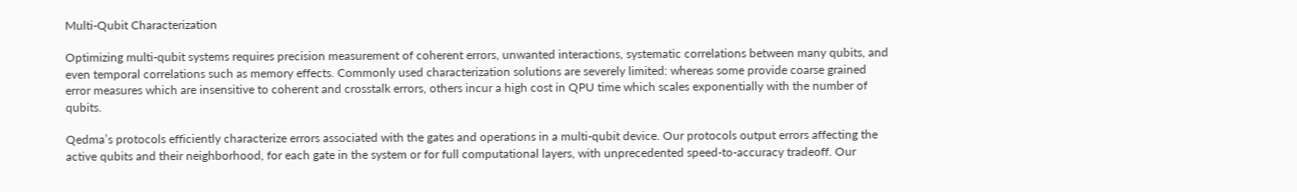Multi-Qubit Characterization

Optimizing multi-qubit systems requires precision measurement of coherent errors, unwanted interactions, systematic correlations between many qubits, and even temporal correlations such as memory effects. Commonly used characterization solutions are severely limited: whereas some provide coarse grained error measures which are insensitive to coherent and crosstalk errors, others incur a high cost in QPU time which scales exponentially with the number of qubits.

Qedma’s protocols efficiently characterize errors associated with the gates and operations in a multi-qubit device. Our protocols output errors affecting the active qubits and their neighborhood, for each gate in the system or for full computational layers, with unprecedented speed-to-accuracy tradeoff. Our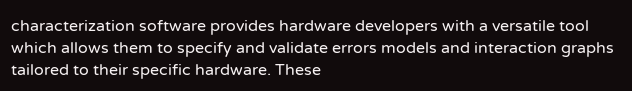characterization software provides hardware developers with a versatile tool which allows them to specify and validate errors models and interaction graphs tailored to their specific hardware. These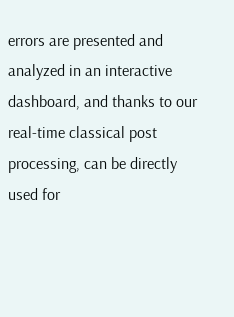errors are presented and analyzed in an interactive dashboard, and thanks to our real-time classical post processing, can be directly used for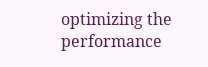optimizing the performance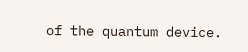of the quantum device.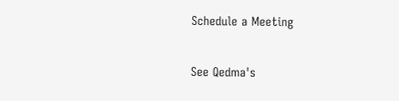Schedule a Meeting

See Qedma's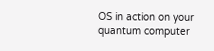OS in action on your quantum computer